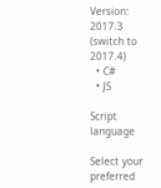Version: 2017.3 (switch to 2017.4)
  • C#
  • JS

Script language

Select your preferred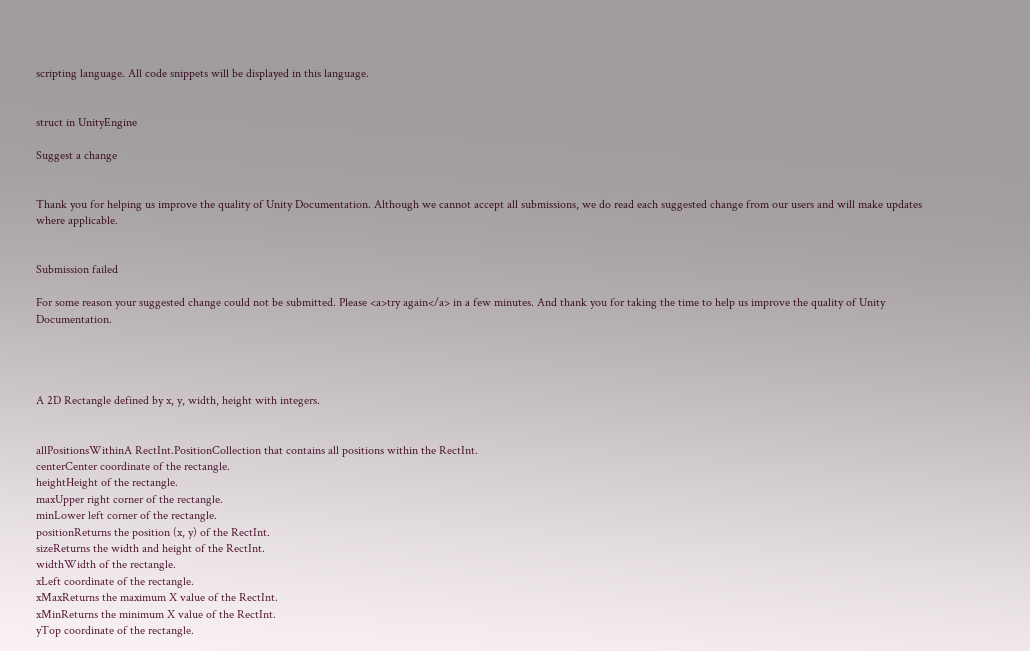scripting language. All code snippets will be displayed in this language.


struct in UnityEngine

Suggest a change


Thank you for helping us improve the quality of Unity Documentation. Although we cannot accept all submissions, we do read each suggested change from our users and will make updates where applicable.


Submission failed

For some reason your suggested change could not be submitted. Please <a>try again</a> in a few minutes. And thank you for taking the time to help us improve the quality of Unity Documentation.




A 2D Rectangle defined by x, y, width, height with integers.


allPositionsWithinA RectInt.PositionCollection that contains all positions within the RectInt.
centerCenter coordinate of the rectangle.
heightHeight of the rectangle.
maxUpper right corner of the rectangle.
minLower left corner of the rectangle.
positionReturns the position (x, y) of the RectInt.
sizeReturns the width and height of the RectInt.
widthWidth of the rectangle.
xLeft coordinate of the rectangle.
xMaxReturns the maximum X value of the RectInt.
xMinReturns the minimum X value of the RectInt.
yTop coordinate of the rectangle.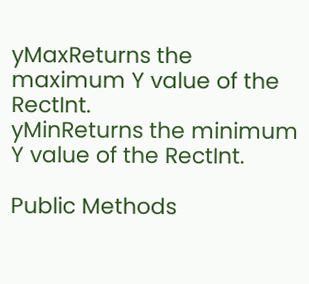yMaxReturns the maximum Y value of the RectInt.
yMinReturns the minimum Y value of the RectInt.

Public Methods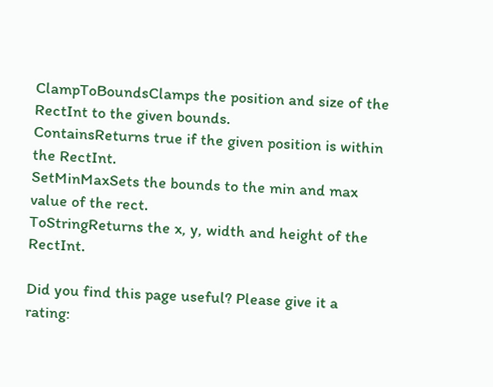ClampToBoundsClamps the position and size of the RectInt to the given bounds.
ContainsReturns true if the given position is within the RectInt.
SetMinMaxSets the bounds to the min and max value of the rect.
ToStringReturns the x, y, width and height of the RectInt.

Did you find this page useful? Please give it a rating: